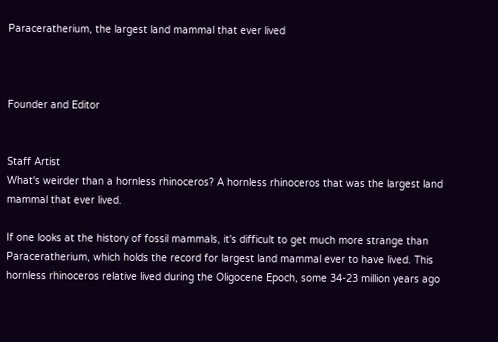Paraceratherium, the largest land mammal that ever lived



Founder and Editor


Staff Artist
What's weirder than a hornless rhinoceros? A hornless rhinoceros that was the largest land mammal that ever lived.

If one looks at the history of fossil mammals, it's difficult to get much more strange than Paraceratherium, which holds the record for largest land mammal ever to have lived. This hornless rhinoceros relative lived during the Oligocene Epoch, some 34-23 million years ago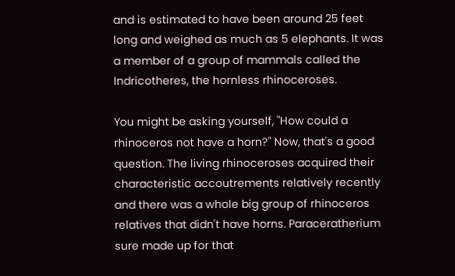and is estimated to have been around 25 feet long and weighed as much as 5 elephants. It was a member of a group of mammals called the Indricotheres, the hornless rhinoceroses.

You might be asking yourself, "How could a rhinoceros not have a horn?" Now, that's a good question. The living rhinoceroses acquired their characteristic accoutrements relatively recently and there was a whole big group of rhinoceros relatives that didn't have horns. Paraceratherium sure made up for that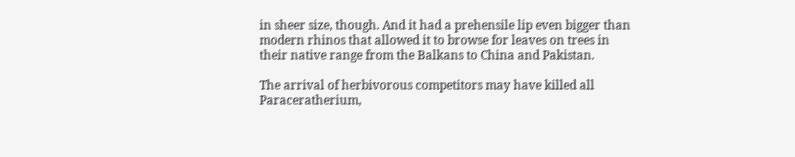in sheer size, though. And it had a prehensile lip even bigger than modern rhinos that allowed it to browse for leaves on trees in their native range from the Balkans to China and Pakistan.

The arrival of herbivorous competitors may have killed all Paraceratherium,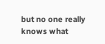but no one really knows what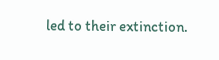led to their extinction.